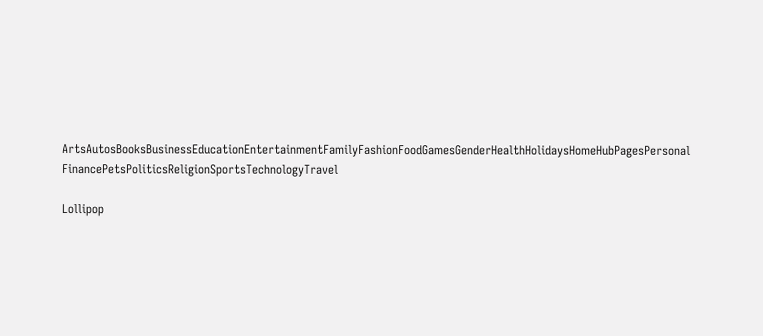ArtsAutosBooksBusinessEducationEntertainmentFamilyFashionFoodGamesGenderHealthHolidaysHomeHubPagesPersonal FinancePetsPoliticsReligionSportsTechnologyTravel

Lollipop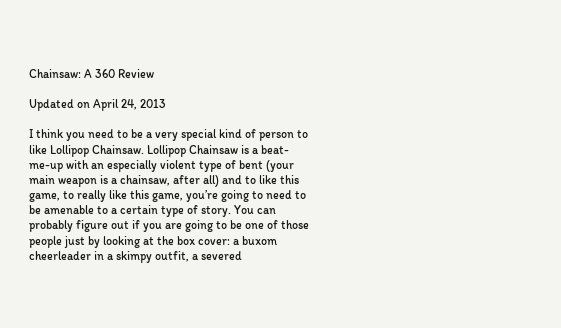Chainsaw: A 360 Review

Updated on April 24, 2013

I think you need to be a very special kind of person to like Lollipop Chainsaw. Lollipop Chainsaw is a beat-me-up with an especially violent type of bent (your main weapon is a chainsaw, after all) and to like this game, to really like this game, you’re going to need to be amenable to a certain type of story. You can probably figure out if you are going to be one of those people just by looking at the box cover: a buxom cheerleader in a skimpy outfit, a severed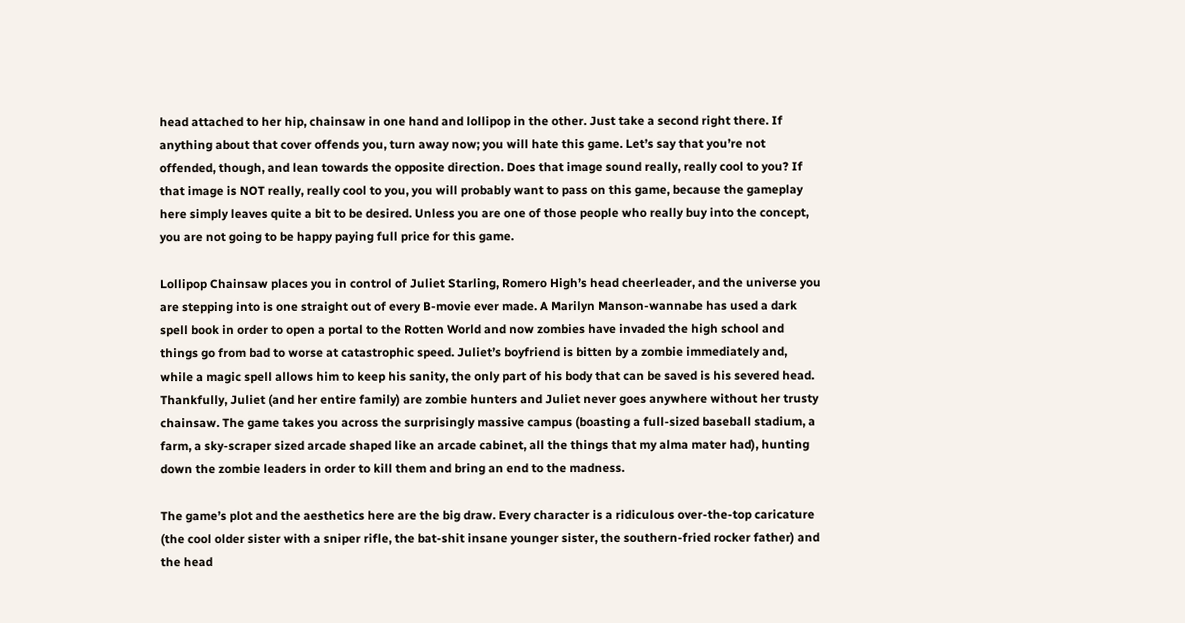head attached to her hip, chainsaw in one hand and lollipop in the other. Just take a second right there. If anything about that cover offends you, turn away now; you will hate this game. Let’s say that you’re not offended, though, and lean towards the opposite direction. Does that image sound really, really cool to you? If that image is NOT really, really cool to you, you will probably want to pass on this game, because the gameplay here simply leaves quite a bit to be desired. Unless you are one of those people who really buy into the concept, you are not going to be happy paying full price for this game.

Lollipop Chainsaw places you in control of Juliet Starling, Romero High’s head cheerleader, and the universe you are stepping into is one straight out of every B-movie ever made. A Marilyn Manson-wannabe has used a dark spell book in order to open a portal to the Rotten World and now zombies have invaded the high school and things go from bad to worse at catastrophic speed. Juliet’s boyfriend is bitten by a zombie immediately and, while a magic spell allows him to keep his sanity, the only part of his body that can be saved is his severed head. Thankfully, Juliet (and her entire family) are zombie hunters and Juliet never goes anywhere without her trusty chainsaw. The game takes you across the surprisingly massive campus (boasting a full-sized baseball stadium, a farm, a sky-scraper sized arcade shaped like an arcade cabinet, all the things that my alma mater had), hunting down the zombie leaders in order to kill them and bring an end to the madness.

The game’s plot and the aesthetics here are the big draw. Every character is a ridiculous over-the-top caricature (the cool older sister with a sniper rifle, the bat-shit insane younger sister, the southern-fried rocker father) and the head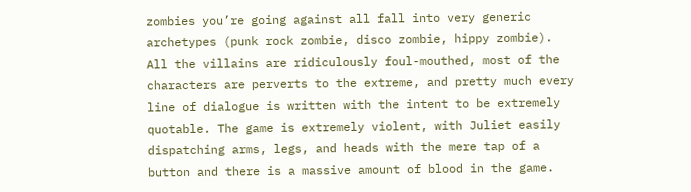zombies you’re going against all fall into very generic archetypes (punk rock zombie, disco zombie, hippy zombie). All the villains are ridiculously foul-mouthed, most of the characters are perverts to the extreme, and pretty much every line of dialogue is written with the intent to be extremely quotable. The game is extremely violent, with Juliet easily dispatching arms, legs, and heads with the mere tap of a button and there is a massive amount of blood in the game.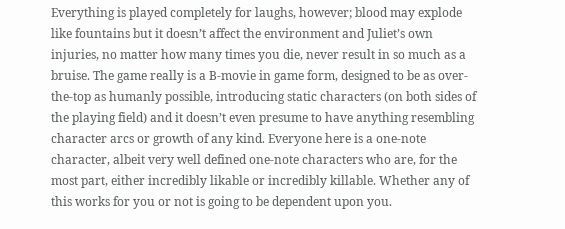Everything is played completely for laughs, however; blood may explode like fountains but it doesn’t affect the environment and Juliet’s own injuries, no matter how many times you die, never result in so much as a bruise. The game really is a B-movie in game form, designed to be as over-the-top as humanly possible, introducing static characters (on both sides of the playing field) and it doesn’t even presume to have anything resembling character arcs or growth of any kind. Everyone here is a one-note character, albeit very well defined one-note characters who are, for the most part, either incredibly likable or incredibly killable. Whether any of this works for you or not is going to be dependent upon you.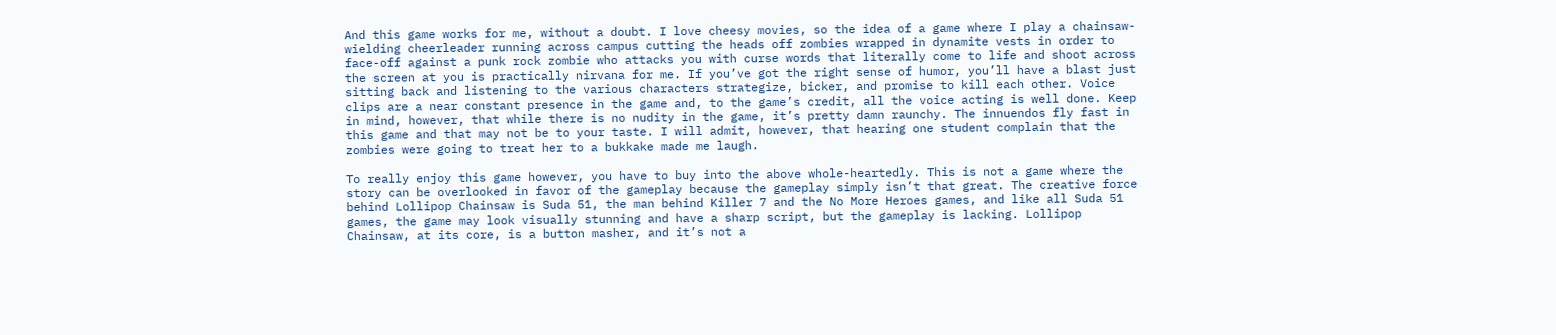And this game works for me, without a doubt. I love cheesy movies, so the idea of a game where I play a chainsaw-wielding cheerleader running across campus cutting the heads off zombies wrapped in dynamite vests in order to face-off against a punk rock zombie who attacks you with curse words that literally come to life and shoot across the screen at you is practically nirvana for me. If you’ve got the right sense of humor, you’ll have a blast just sitting back and listening to the various characters strategize, bicker, and promise to kill each other. Voice clips are a near constant presence in the game and, to the game’s credit, all the voice acting is well done. Keep in mind, however, that while there is no nudity in the game, it’s pretty damn raunchy. The innuendos fly fast in this game and that may not be to your taste. I will admit, however, that hearing one student complain that the zombies were going to treat her to a bukkake made me laugh.

To really enjoy this game however, you have to buy into the above whole-heartedly. This is not a game where the story can be overlooked in favor of the gameplay because the gameplay simply isn’t that great. The creative force behind Lollipop Chainsaw is Suda 51, the man behind Killer 7 and the No More Heroes games, and like all Suda 51 games, the game may look visually stunning and have a sharp script, but the gameplay is lacking. Lollipop Chainsaw, at its core, is a button masher, and it’s not a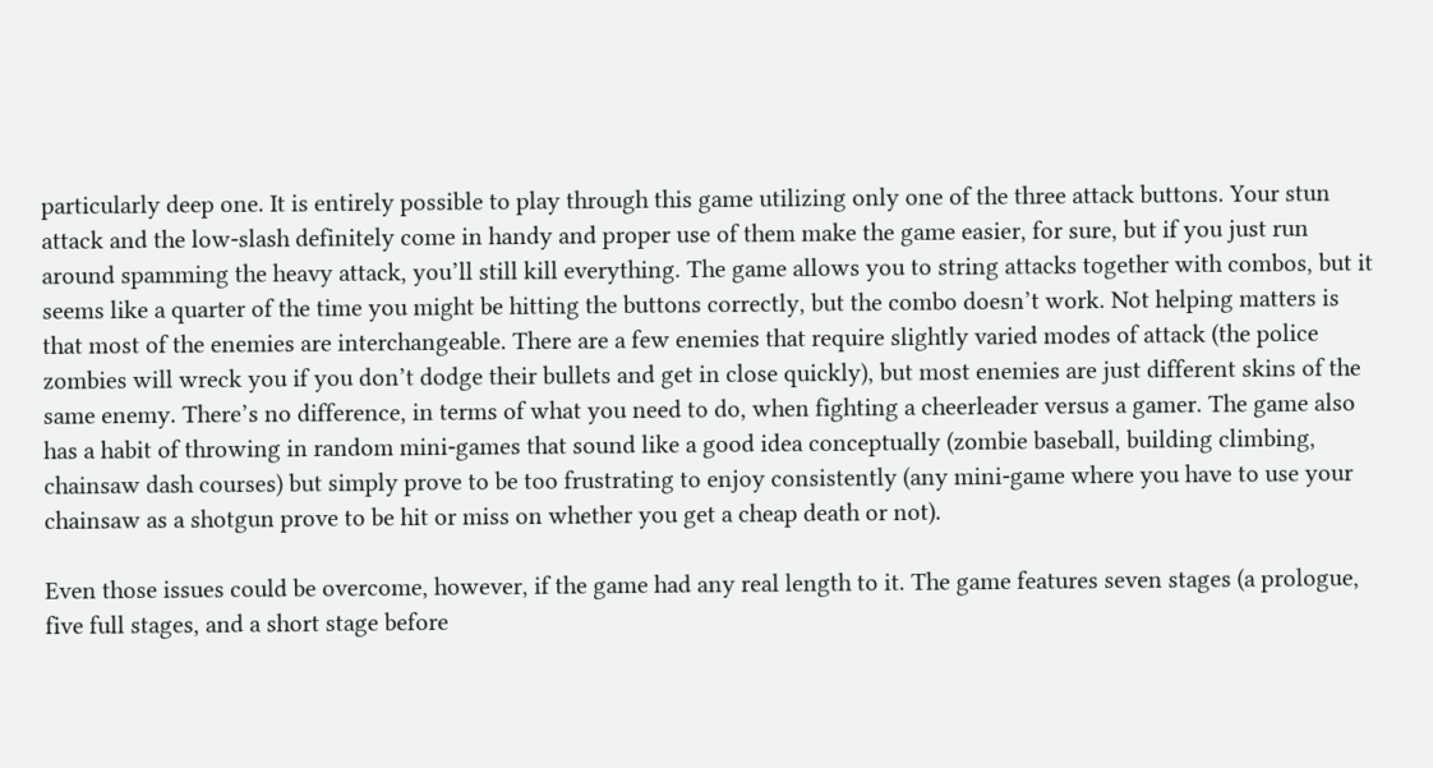particularly deep one. It is entirely possible to play through this game utilizing only one of the three attack buttons. Your stun attack and the low-slash definitely come in handy and proper use of them make the game easier, for sure, but if you just run around spamming the heavy attack, you’ll still kill everything. The game allows you to string attacks together with combos, but it seems like a quarter of the time you might be hitting the buttons correctly, but the combo doesn’t work. Not helping matters is that most of the enemies are interchangeable. There are a few enemies that require slightly varied modes of attack (the police zombies will wreck you if you don’t dodge their bullets and get in close quickly), but most enemies are just different skins of the same enemy. There’s no difference, in terms of what you need to do, when fighting a cheerleader versus a gamer. The game also has a habit of throwing in random mini-games that sound like a good idea conceptually (zombie baseball, building climbing, chainsaw dash courses) but simply prove to be too frustrating to enjoy consistently (any mini-game where you have to use your chainsaw as a shotgun prove to be hit or miss on whether you get a cheap death or not).

Even those issues could be overcome, however, if the game had any real length to it. The game features seven stages (a prologue, five full stages, and a short stage before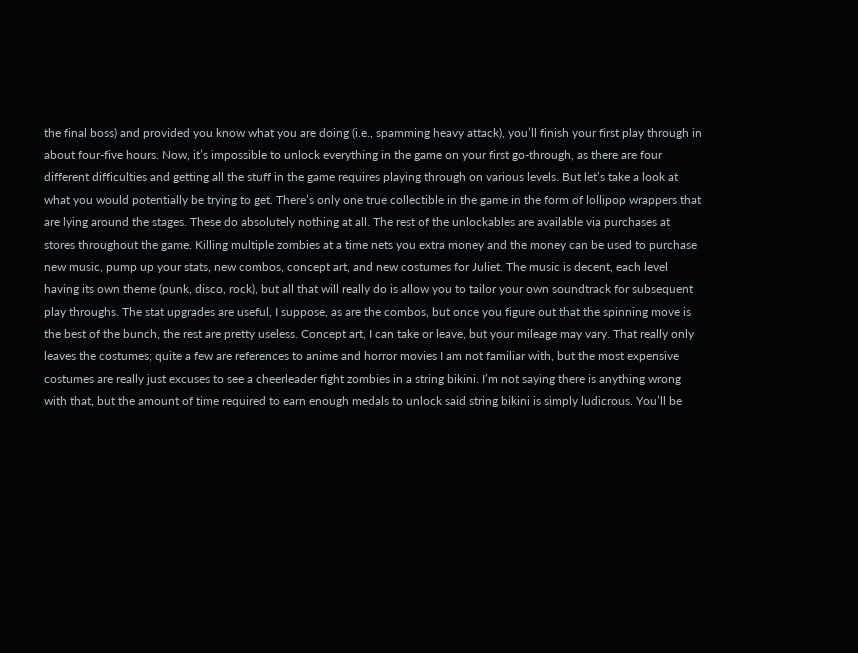the final boss) and provided you know what you are doing (i.e., spamming heavy attack), you’ll finish your first play through in about four-five hours. Now, it’s impossible to unlock everything in the game on your first go-through, as there are four different difficulties and getting all the stuff in the game requires playing through on various levels. But let’s take a look at what you would potentially be trying to get. There’s only one true collectible in the game in the form of lollipop wrappers that are lying around the stages. These do absolutely nothing at all. The rest of the unlockables are available via purchases at stores throughout the game. Killing multiple zombies at a time nets you extra money and the money can be used to purchase new music, pump up your stats, new combos, concept art, and new costumes for Juliet. The music is decent, each level having its own theme (punk, disco, rock), but all that will really do is allow you to tailor your own soundtrack for subsequent play throughs. The stat upgrades are useful, I suppose, as are the combos, but once you figure out that the spinning move is the best of the bunch, the rest are pretty useless. Concept art, I can take or leave, but your mileage may vary. That really only leaves the costumes; quite a few are references to anime and horror movies I am not familiar with, but the most expensive costumes are really just excuses to see a cheerleader fight zombies in a string bikini. I’m not saying there is anything wrong with that, but the amount of time required to earn enough medals to unlock said string bikini is simply ludicrous. You’ll be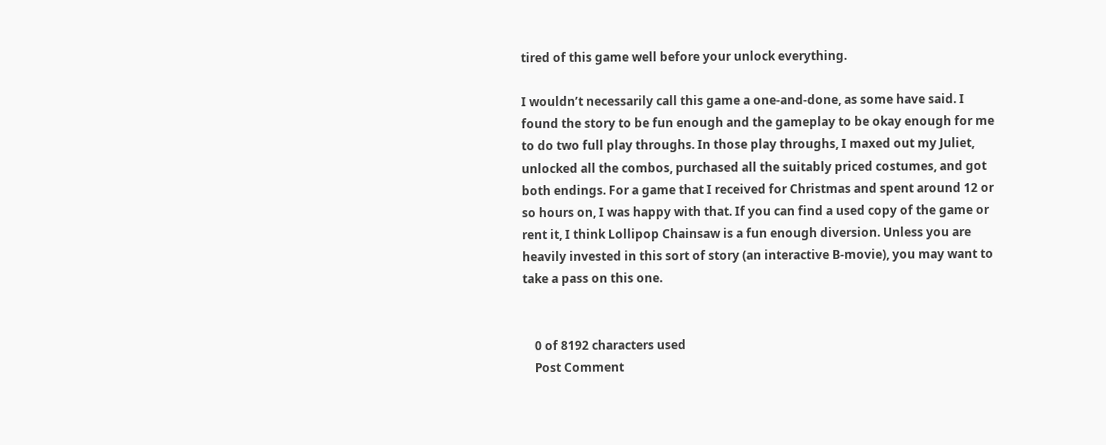tired of this game well before your unlock everything.

I wouldn’t necessarily call this game a one-and-done, as some have said. I found the story to be fun enough and the gameplay to be okay enough for me to do two full play throughs. In those play throughs, I maxed out my Juliet, unlocked all the combos, purchased all the suitably priced costumes, and got both endings. For a game that I received for Christmas and spent around 12 or so hours on, I was happy with that. If you can find a used copy of the game or rent it, I think Lollipop Chainsaw is a fun enough diversion. Unless you are heavily invested in this sort of story (an interactive B-movie), you may want to take a pass on this one.


    0 of 8192 characters used
    Post Comment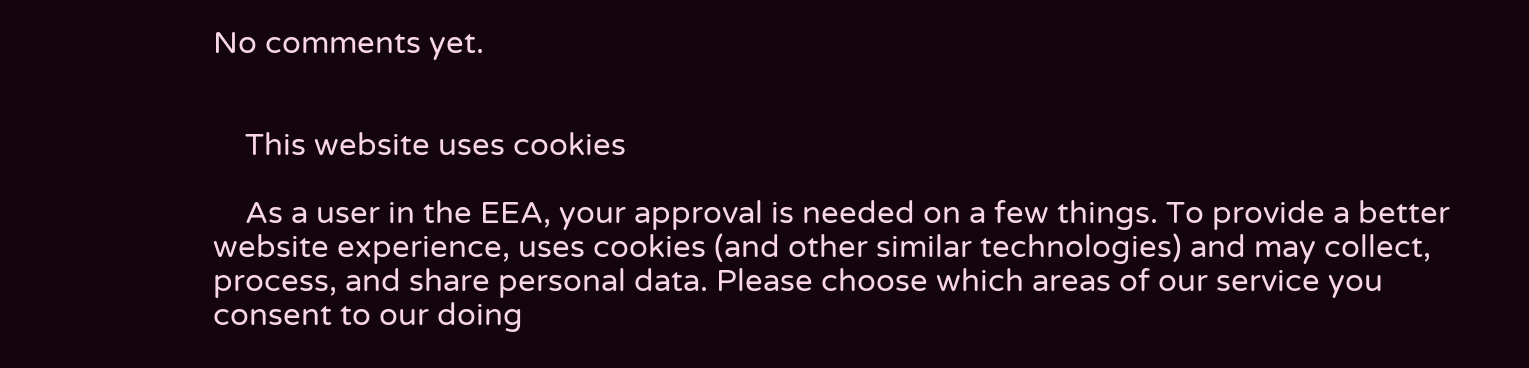No comments yet.


    This website uses cookies

    As a user in the EEA, your approval is needed on a few things. To provide a better website experience, uses cookies (and other similar technologies) and may collect, process, and share personal data. Please choose which areas of our service you consent to our doing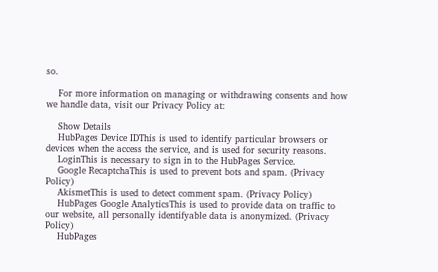so.

    For more information on managing or withdrawing consents and how we handle data, visit our Privacy Policy at:

    Show Details
    HubPages Device IDThis is used to identify particular browsers or devices when the access the service, and is used for security reasons.
    LoginThis is necessary to sign in to the HubPages Service.
    Google RecaptchaThis is used to prevent bots and spam. (Privacy Policy)
    AkismetThis is used to detect comment spam. (Privacy Policy)
    HubPages Google AnalyticsThis is used to provide data on traffic to our website, all personally identifyable data is anonymized. (Privacy Policy)
    HubPages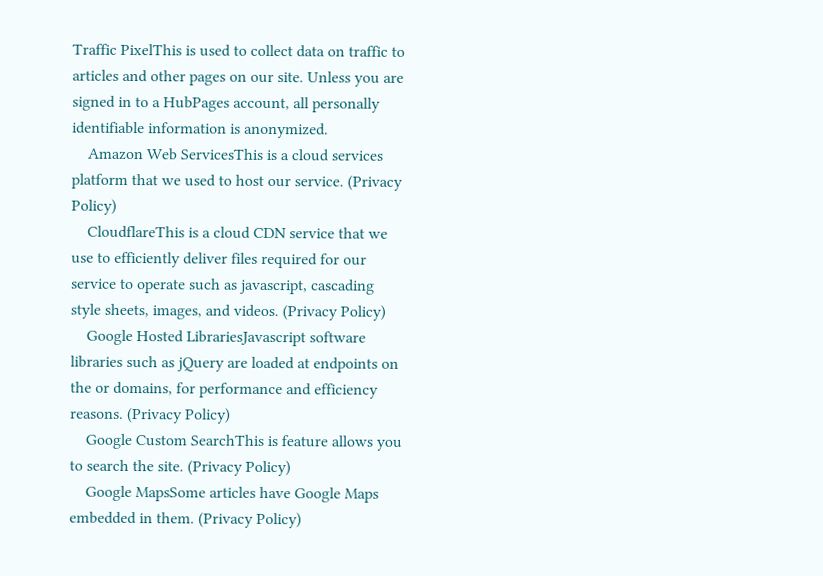Traffic PixelThis is used to collect data on traffic to articles and other pages on our site. Unless you are signed in to a HubPages account, all personally identifiable information is anonymized.
    Amazon Web ServicesThis is a cloud services platform that we used to host our service. (Privacy Policy)
    CloudflareThis is a cloud CDN service that we use to efficiently deliver files required for our service to operate such as javascript, cascading style sheets, images, and videos. (Privacy Policy)
    Google Hosted LibrariesJavascript software libraries such as jQuery are loaded at endpoints on the or domains, for performance and efficiency reasons. (Privacy Policy)
    Google Custom SearchThis is feature allows you to search the site. (Privacy Policy)
    Google MapsSome articles have Google Maps embedded in them. (Privacy Policy)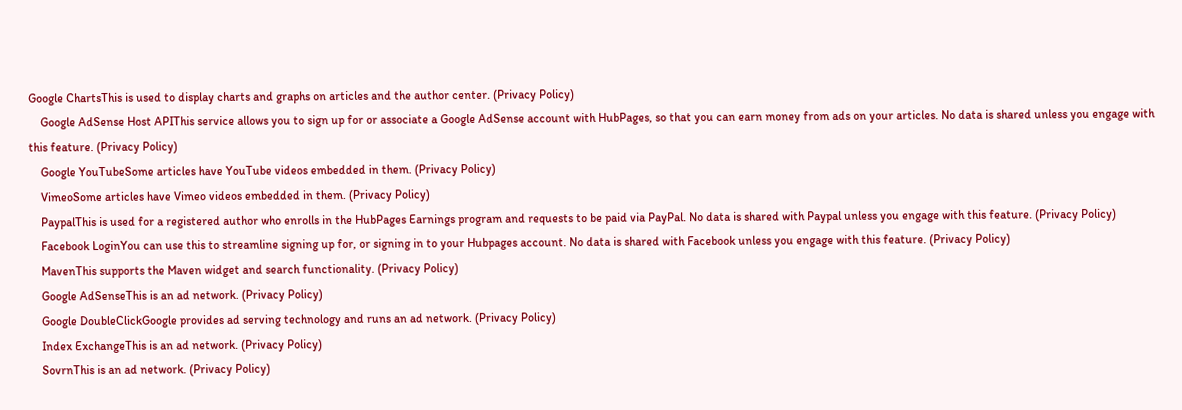Google ChartsThis is used to display charts and graphs on articles and the author center. (Privacy Policy)
    Google AdSense Host APIThis service allows you to sign up for or associate a Google AdSense account with HubPages, so that you can earn money from ads on your articles. No data is shared unless you engage with this feature. (Privacy Policy)
    Google YouTubeSome articles have YouTube videos embedded in them. (Privacy Policy)
    VimeoSome articles have Vimeo videos embedded in them. (Privacy Policy)
    PaypalThis is used for a registered author who enrolls in the HubPages Earnings program and requests to be paid via PayPal. No data is shared with Paypal unless you engage with this feature. (Privacy Policy)
    Facebook LoginYou can use this to streamline signing up for, or signing in to your Hubpages account. No data is shared with Facebook unless you engage with this feature. (Privacy Policy)
    MavenThis supports the Maven widget and search functionality. (Privacy Policy)
    Google AdSenseThis is an ad network. (Privacy Policy)
    Google DoubleClickGoogle provides ad serving technology and runs an ad network. (Privacy Policy)
    Index ExchangeThis is an ad network. (Privacy Policy)
    SovrnThis is an ad network. (Privacy Policy)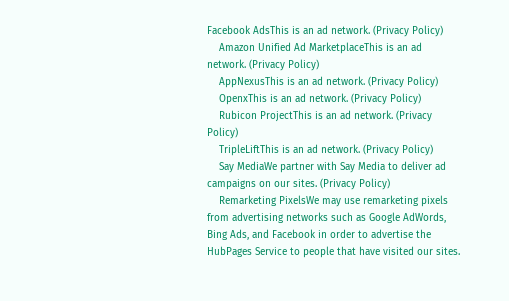Facebook AdsThis is an ad network. (Privacy Policy)
    Amazon Unified Ad MarketplaceThis is an ad network. (Privacy Policy)
    AppNexusThis is an ad network. (Privacy Policy)
    OpenxThis is an ad network. (Privacy Policy)
    Rubicon ProjectThis is an ad network. (Privacy Policy)
    TripleLiftThis is an ad network. (Privacy Policy)
    Say MediaWe partner with Say Media to deliver ad campaigns on our sites. (Privacy Policy)
    Remarketing PixelsWe may use remarketing pixels from advertising networks such as Google AdWords, Bing Ads, and Facebook in order to advertise the HubPages Service to people that have visited our sites.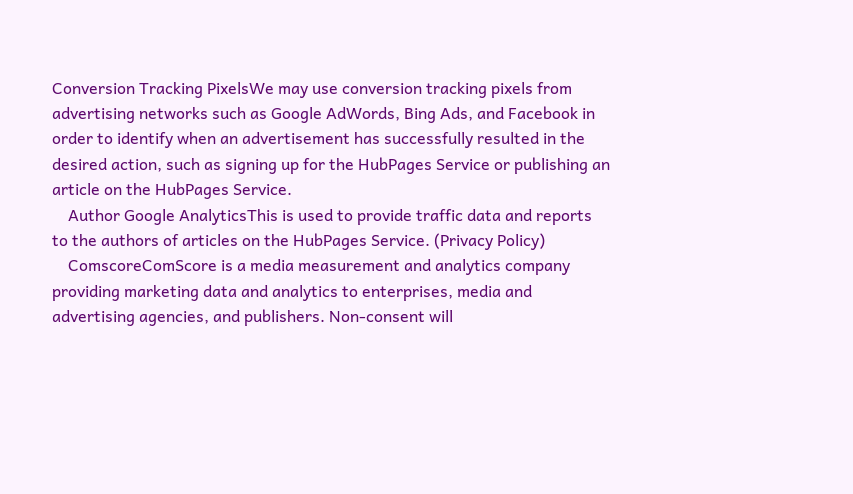Conversion Tracking PixelsWe may use conversion tracking pixels from advertising networks such as Google AdWords, Bing Ads, and Facebook in order to identify when an advertisement has successfully resulted in the desired action, such as signing up for the HubPages Service or publishing an article on the HubPages Service.
    Author Google AnalyticsThis is used to provide traffic data and reports to the authors of articles on the HubPages Service. (Privacy Policy)
    ComscoreComScore is a media measurement and analytics company providing marketing data and analytics to enterprises, media and advertising agencies, and publishers. Non-consent will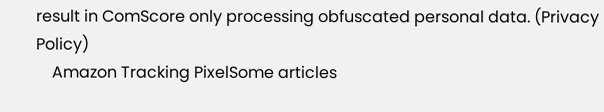result in ComScore only processing obfuscated personal data. (Privacy Policy)
    Amazon Tracking PixelSome articles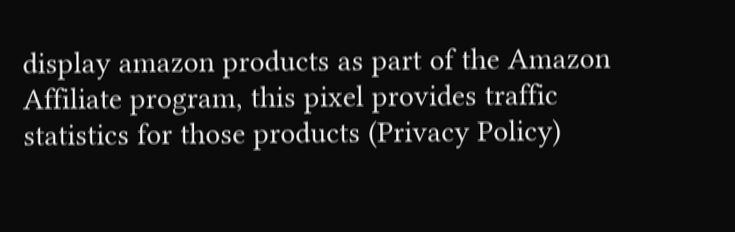display amazon products as part of the Amazon Affiliate program, this pixel provides traffic statistics for those products (Privacy Policy)